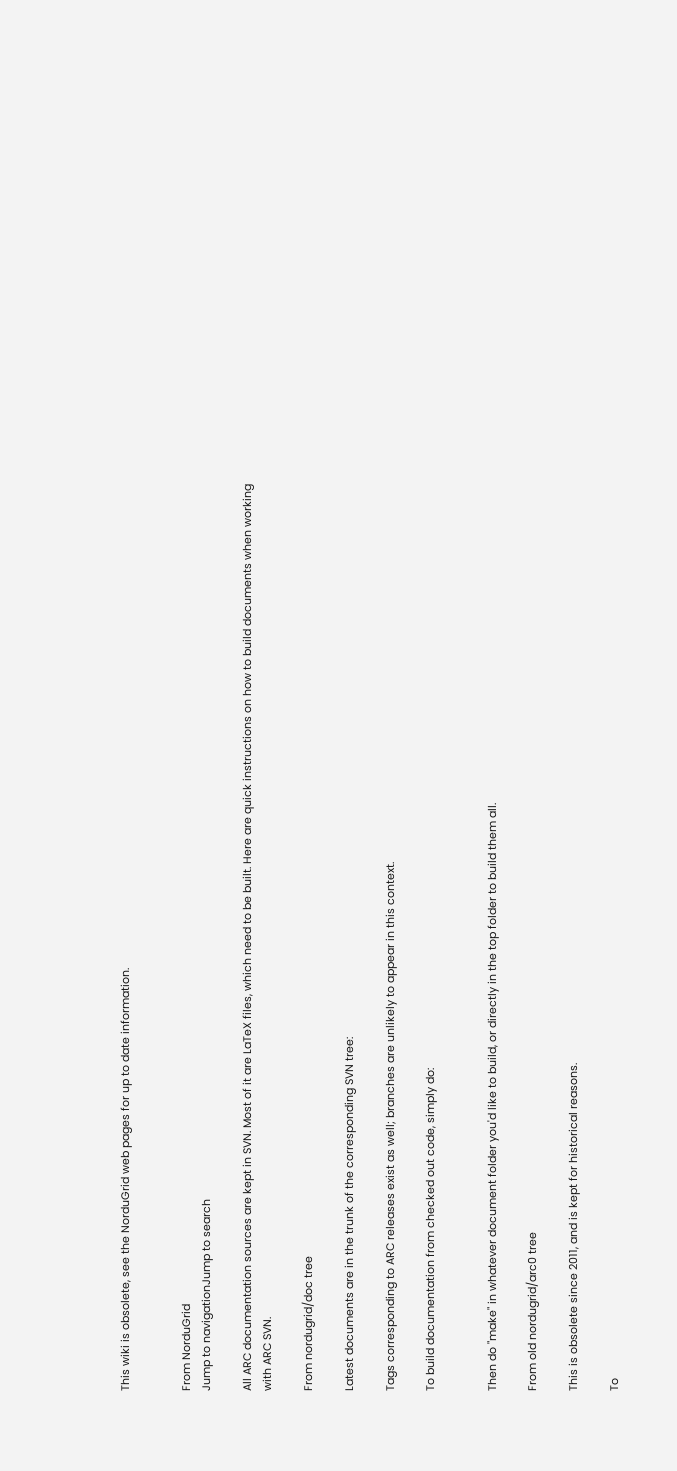This wiki is obsolete, see the NorduGrid web pages for up to date information.


From NorduGrid
Jump to navigationJump to search

All ARC documentation sources are kept in SVN. Most of it are LaTeX files, which need to be built. Here are quick instructions on how to build documents when working with ARC SVN.

From nordugrid/doc tree

Latest documents are in the trunk of the corresponding SVN tree:

Tags corresponding to ARC releases exist as well; branches are unlikely to appear in this context.

To build documentation from checked out code, simply do:


Then do "make" in whatever document folder you'd like to build, or directly in the top folder to build them all.

From old nordugrid/arc0 tree

This is obsolete since 2011, and is kept for historical reasons.

To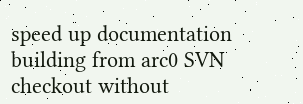speed up documentation building from arc0 SVN checkout without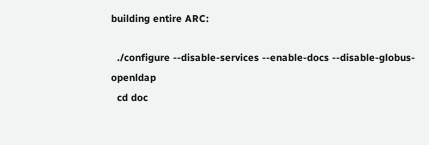building entire ARC:

  ./configure --disable-services --enable-docs --disable-globus-openldap
  cd doc